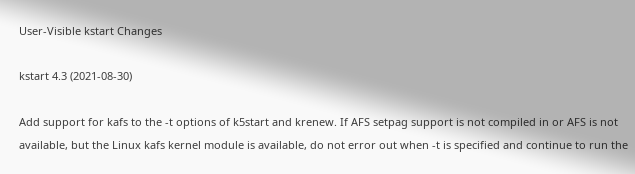User-Visible kstart Changes

kstart 4.3 (2021-08-30)

Add support for kafs to the -t options of k5start and krenew. If AFS setpag support is not compiled in or AFS is not available, but the Linux kafs kernel module is available, do not error out when -t is specified and continue to run the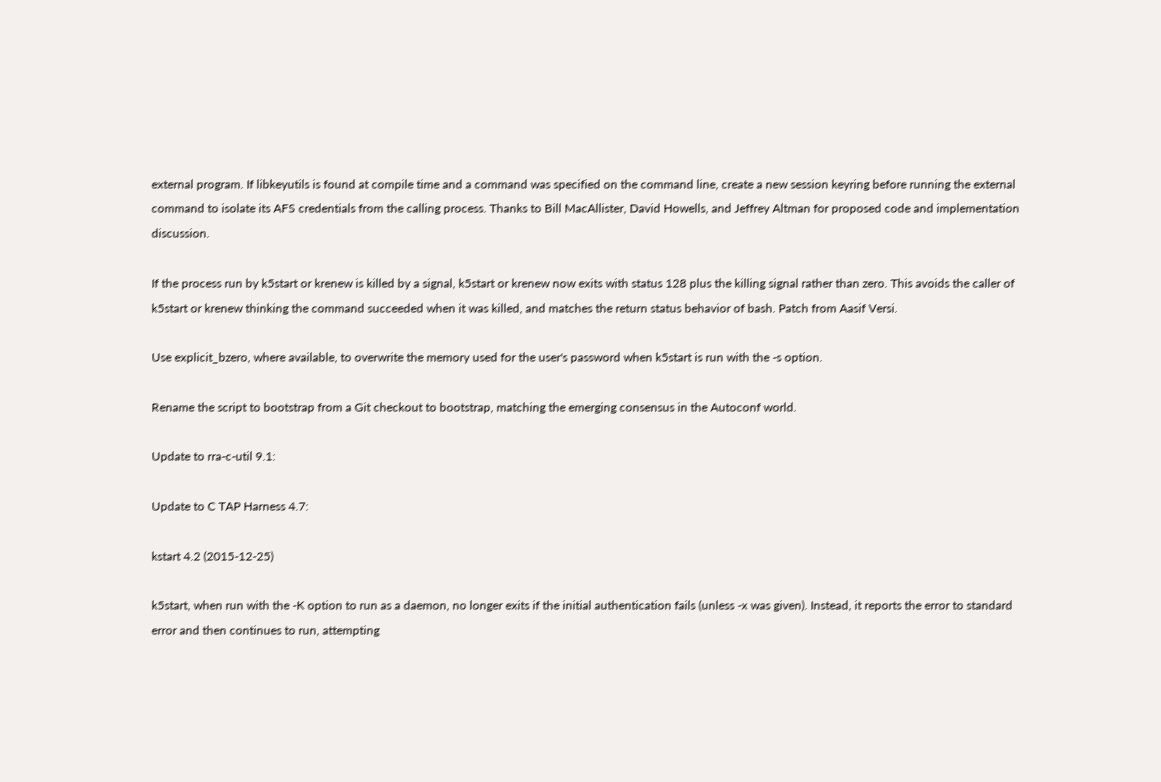external program. If libkeyutils is found at compile time and a command was specified on the command line, create a new session keyring before running the external command to isolate its AFS credentials from the calling process. Thanks to Bill MacAllister, David Howells, and Jeffrey Altman for proposed code and implementation discussion.

If the process run by k5start or krenew is killed by a signal, k5start or krenew now exits with status 128 plus the killing signal rather than zero. This avoids the caller of k5start or krenew thinking the command succeeded when it was killed, and matches the return status behavior of bash. Patch from Aasif Versi.

Use explicit_bzero, where available, to overwrite the memory used for the user's password when k5start is run with the -s option.

Rename the script to bootstrap from a Git checkout to bootstrap, matching the emerging consensus in the Autoconf world.

Update to rra-c-util 9.1:

Update to C TAP Harness 4.7:

kstart 4.2 (2015-12-25)

k5start, when run with the -K option to run as a daemon, no longer exits if the initial authentication fails (unless -x was given). Instead, it reports the error to standard error and then continues to run, attempting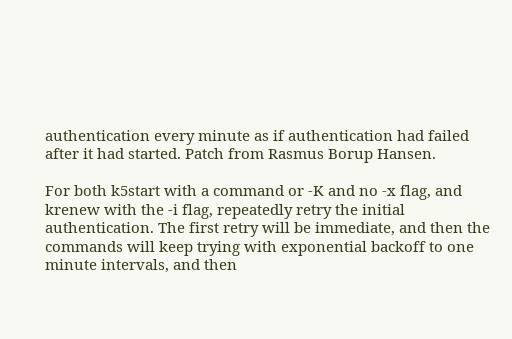authentication every minute as if authentication had failed after it had started. Patch from Rasmus Borup Hansen.

For both k5start with a command or -K and no -x flag, and krenew with the -i flag, repeatedly retry the initial authentication. The first retry will be immediate, and then the commands will keep trying with exponential backoff to one minute intervals, and then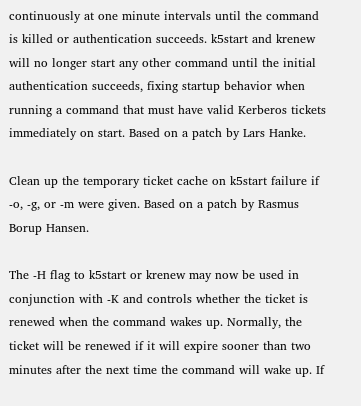continuously at one minute intervals until the command is killed or authentication succeeds. k5start and krenew will no longer start any other command until the initial authentication succeeds, fixing startup behavior when running a command that must have valid Kerberos tickets immediately on start. Based on a patch by Lars Hanke.

Clean up the temporary ticket cache on k5start failure if -o, -g, or -m were given. Based on a patch by Rasmus Borup Hansen.

The -H flag to k5start or krenew may now be used in conjunction with -K and controls whether the ticket is renewed when the command wakes up. Normally, the ticket will be renewed if it will expire sooner than two minutes after the next time the command will wake up. If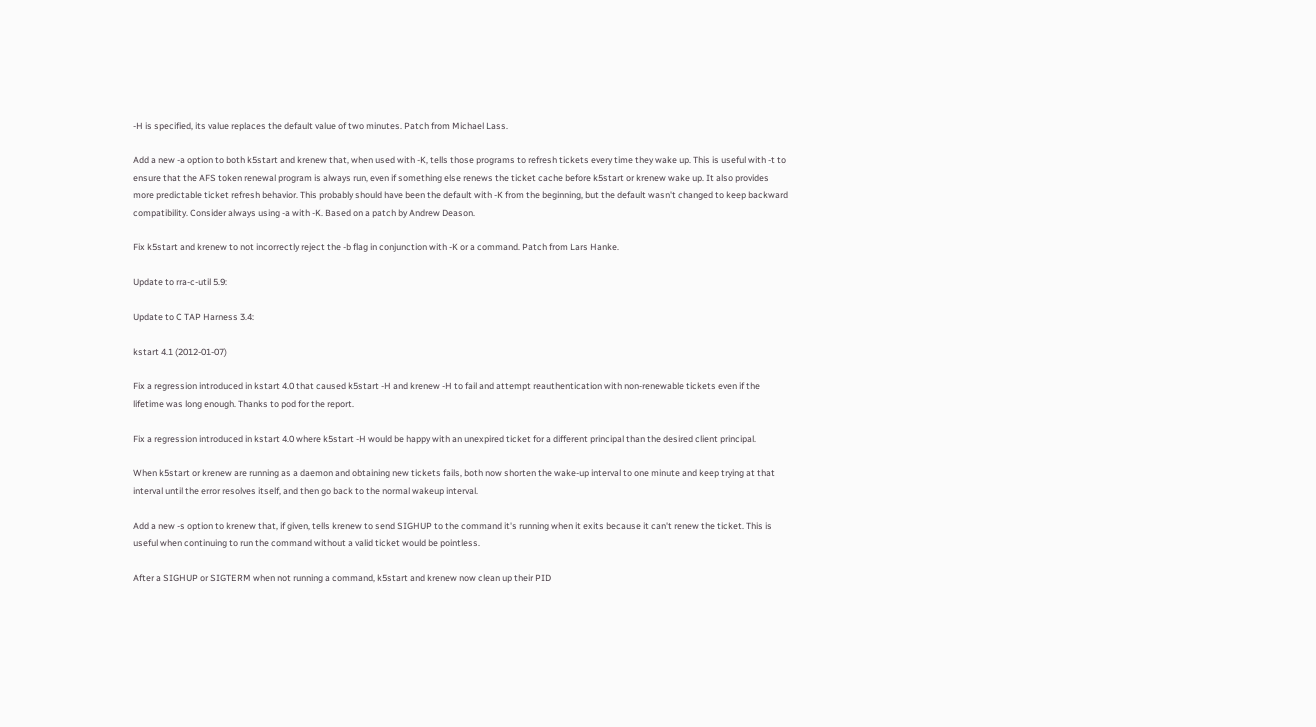-H is specified, its value replaces the default value of two minutes. Patch from Michael Lass.

Add a new -a option to both k5start and krenew that, when used with -K, tells those programs to refresh tickets every time they wake up. This is useful with -t to ensure that the AFS token renewal program is always run, even if something else renews the ticket cache before k5start or krenew wake up. It also provides more predictable ticket refresh behavior. This probably should have been the default with -K from the beginning, but the default wasn't changed to keep backward compatibility. Consider always using -a with -K. Based on a patch by Andrew Deason.

Fix k5start and krenew to not incorrectly reject the -b flag in conjunction with -K or a command. Patch from Lars Hanke.

Update to rra-c-util 5.9:

Update to C TAP Harness 3.4:

kstart 4.1 (2012-01-07)

Fix a regression introduced in kstart 4.0 that caused k5start -H and krenew -H to fail and attempt reauthentication with non-renewable tickets even if the lifetime was long enough. Thanks to pod for the report.

Fix a regression introduced in kstart 4.0 where k5start -H would be happy with an unexpired ticket for a different principal than the desired client principal.

When k5start or krenew are running as a daemon and obtaining new tickets fails, both now shorten the wake-up interval to one minute and keep trying at that interval until the error resolves itself, and then go back to the normal wakeup interval.

Add a new -s option to krenew that, if given, tells krenew to send SIGHUP to the command it's running when it exits because it can't renew the ticket. This is useful when continuing to run the command without a valid ticket would be pointless.

After a SIGHUP or SIGTERM when not running a command, k5start and krenew now clean up their PID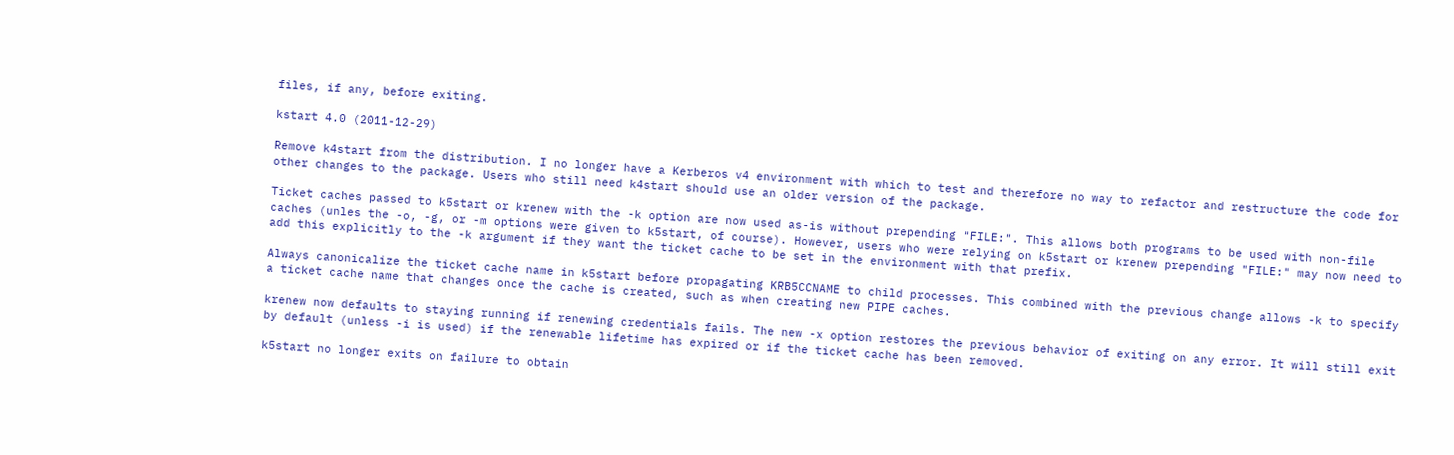files, if any, before exiting.

kstart 4.0 (2011-12-29)

Remove k4start from the distribution. I no longer have a Kerberos v4 environment with which to test and therefore no way to refactor and restructure the code for other changes to the package. Users who still need k4start should use an older version of the package.

Ticket caches passed to k5start or krenew with the -k option are now used as-is without prepending "FILE:". This allows both programs to be used with non-file caches (unles the -o, -g, or -m options were given to k5start, of course). However, users who were relying on k5start or krenew prepending "FILE:" may now need to add this explicitly to the -k argument if they want the ticket cache to be set in the environment with that prefix.

Always canonicalize the ticket cache name in k5start before propagating KRB5CCNAME to child processes. This combined with the previous change allows -k to specify a ticket cache name that changes once the cache is created, such as when creating new PIPE caches.

krenew now defaults to staying running if renewing credentials fails. The new -x option restores the previous behavior of exiting on any error. It will still exit by default (unless -i is used) if the renewable lifetime has expired or if the ticket cache has been removed.

k5start no longer exits on failure to obtain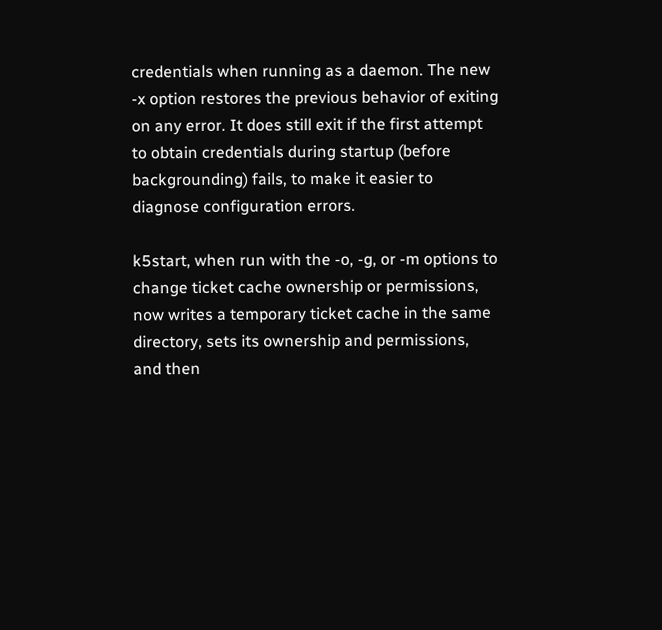credentials when running as a daemon. The new -x option restores the previous behavior of exiting on any error. It does still exit if the first attempt to obtain credentials during startup (before backgrounding) fails, to make it easier to diagnose configuration errors.

k5start, when run with the -o, -g, or -m options to change ticket cache ownership or permissions, now writes a temporary ticket cache in the same directory, sets its ownership and permissions, and then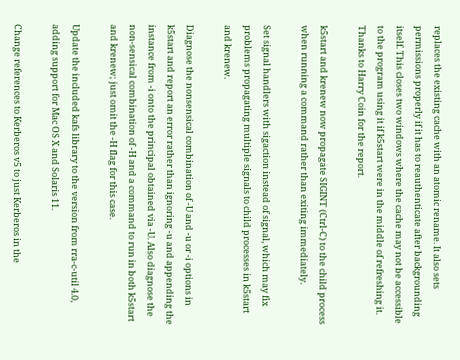replaces the existing cache with an atomic rename. It also sets permissions properly if it has to reauthenticate after backgrounding itself. This closes two windows where the cache may not be accessible to the program using it if k5start were in the middle of refreshing it. Thanks to Harry Coin for the report.

k5start and krenew now propagate SIGINT (Ctrl-C) to the child process when running a command rather than exiting immediately.

Set signal handlers with sigaction instead of signal, which may fix problems propagating multiple signals to child processes in k5start and krenew.

Diagnose the nonsensical combination of -U and -u or -i options in k5start and report an error rather than ignoring -u and appending the instance from -i onto the principal obtained via -U. Also diagnose the non-sensical combination of -H and a command to run in both k5start and krenew; just omit the -H flag for this case.

Update the included kafs library to the version from rra-c-util 4.0, adding support for Mac OS X and Solaris 11.

Change references to Kerberos v5 to just Kerberos in the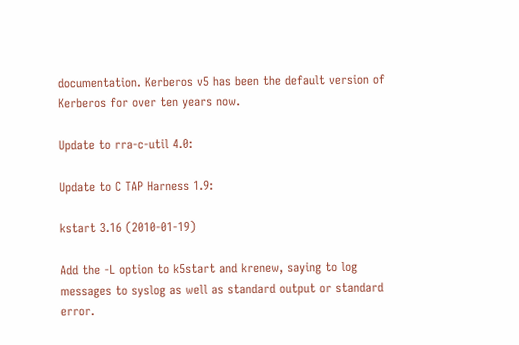documentation. Kerberos v5 has been the default version of Kerberos for over ten years now.

Update to rra-c-util 4.0:

Update to C TAP Harness 1.9:

kstart 3.16 (2010-01-19)

Add the -L option to k5start and krenew, saying to log messages to syslog as well as standard output or standard error.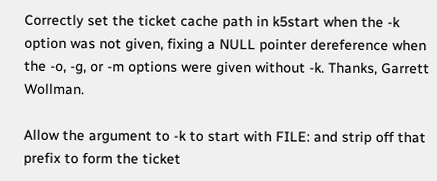Correctly set the ticket cache path in k5start when the -k option was not given, fixing a NULL pointer dereference when the -o, -g, or -m options were given without -k. Thanks, Garrett Wollman.

Allow the argument to -k to start with FILE: and strip off that prefix to form the ticket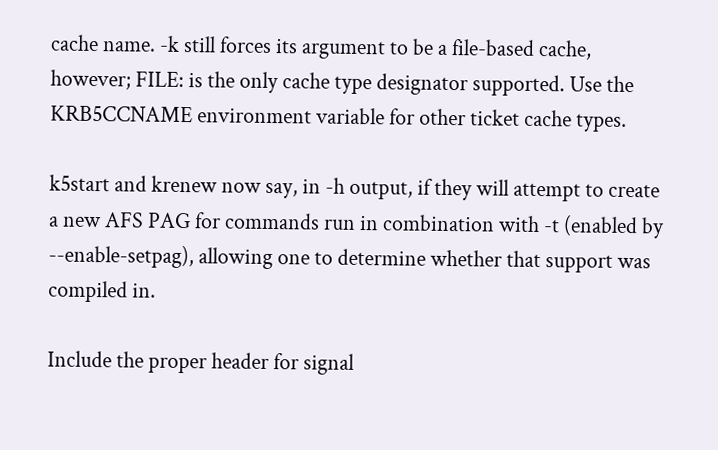cache name. -k still forces its argument to be a file-based cache, however; FILE: is the only cache type designator supported. Use the KRB5CCNAME environment variable for other ticket cache types.

k5start and krenew now say, in -h output, if they will attempt to create a new AFS PAG for commands run in combination with -t (enabled by --enable-setpag), allowing one to determine whether that support was compiled in.

Include the proper header for signal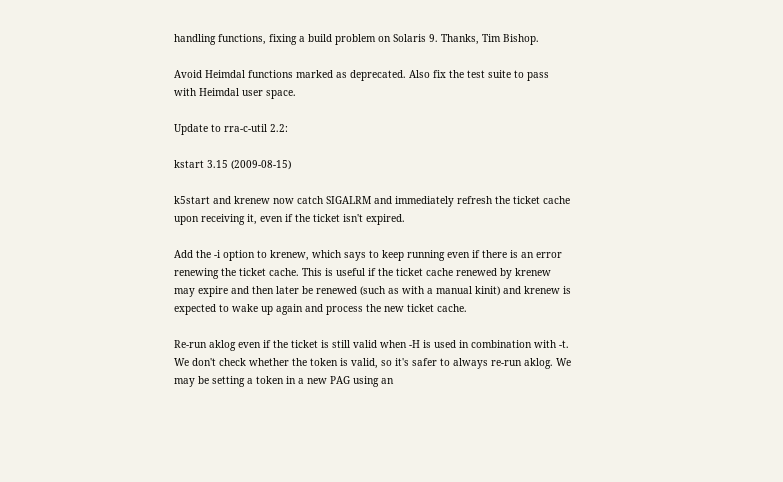handling functions, fixing a build problem on Solaris 9. Thanks, Tim Bishop.

Avoid Heimdal functions marked as deprecated. Also fix the test suite to pass with Heimdal user space.

Update to rra-c-util 2.2:

kstart 3.15 (2009-08-15)

k5start and krenew now catch SIGALRM and immediately refresh the ticket cache upon receiving it, even if the ticket isn't expired.

Add the -i option to krenew, which says to keep running even if there is an error renewing the ticket cache. This is useful if the ticket cache renewed by krenew may expire and then later be renewed (such as with a manual kinit) and krenew is expected to wake up again and process the new ticket cache.

Re-run aklog even if the ticket is still valid when -H is used in combination with -t. We don't check whether the token is valid, so it's safer to always re-run aklog. We may be setting a token in a new PAG using an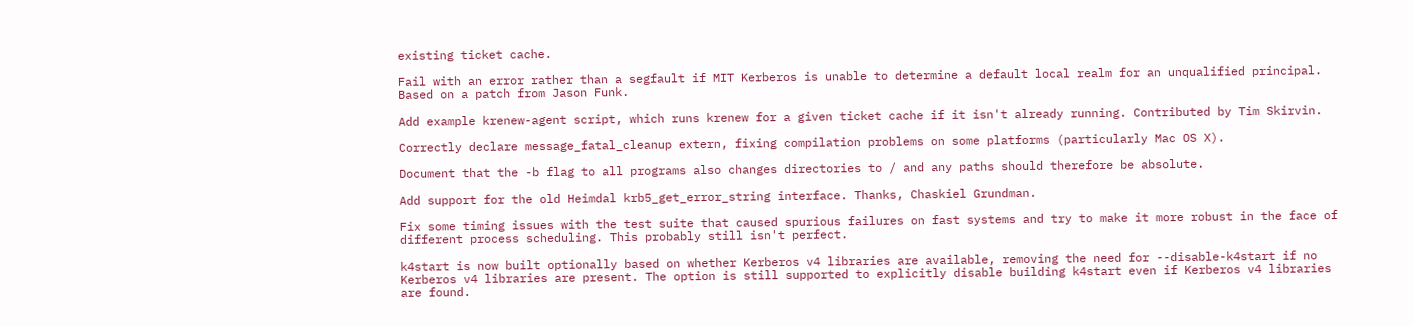existing ticket cache.

Fail with an error rather than a segfault if MIT Kerberos is unable to determine a default local realm for an unqualified principal. Based on a patch from Jason Funk.

Add example krenew-agent script, which runs krenew for a given ticket cache if it isn't already running. Contributed by Tim Skirvin.

Correctly declare message_fatal_cleanup extern, fixing compilation problems on some platforms (particularly Mac OS X).

Document that the -b flag to all programs also changes directories to / and any paths should therefore be absolute.

Add support for the old Heimdal krb5_get_error_string interface. Thanks, Chaskiel Grundman.

Fix some timing issues with the test suite that caused spurious failures on fast systems and try to make it more robust in the face of different process scheduling. This probably still isn't perfect.

k4start is now built optionally based on whether Kerberos v4 libraries are available, removing the need for --disable-k4start if no Kerberos v4 libraries are present. The option is still supported to explicitly disable building k4start even if Kerberos v4 libraries are found.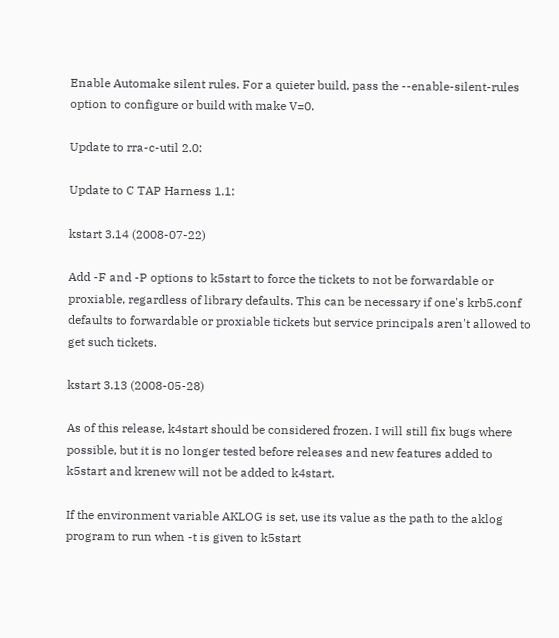Enable Automake silent rules. For a quieter build, pass the --enable-silent-rules option to configure or build with make V=0.

Update to rra-c-util 2.0:

Update to C TAP Harness 1.1:

kstart 3.14 (2008-07-22)

Add -F and -P options to k5start to force the tickets to not be forwardable or proxiable, regardless of library defaults. This can be necessary if one's krb5.conf defaults to forwardable or proxiable tickets but service principals aren't allowed to get such tickets.

kstart 3.13 (2008-05-28)

As of this release, k4start should be considered frozen. I will still fix bugs where possible, but it is no longer tested before releases and new features added to k5start and krenew will not be added to k4start.

If the environment variable AKLOG is set, use its value as the path to the aklog program to run when -t is given to k5start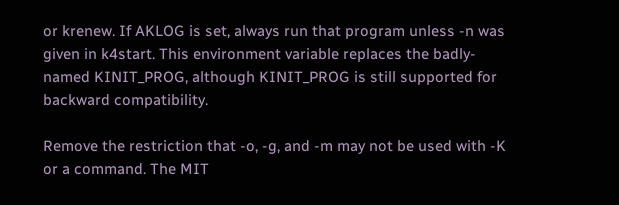or krenew. If AKLOG is set, always run that program unless -n was given in k4start. This environment variable replaces the badly-named KINIT_PROG, although KINIT_PROG is still supported for backward compatibility.

Remove the restriction that -o, -g, and -m may not be used with -K or a command. The MIT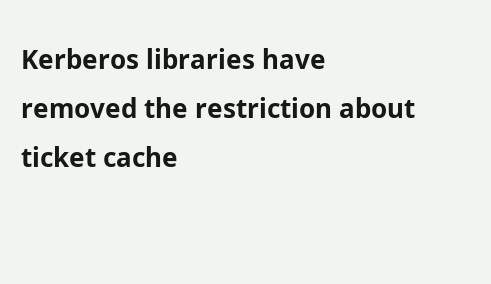Kerberos libraries have removed the restriction about ticket cache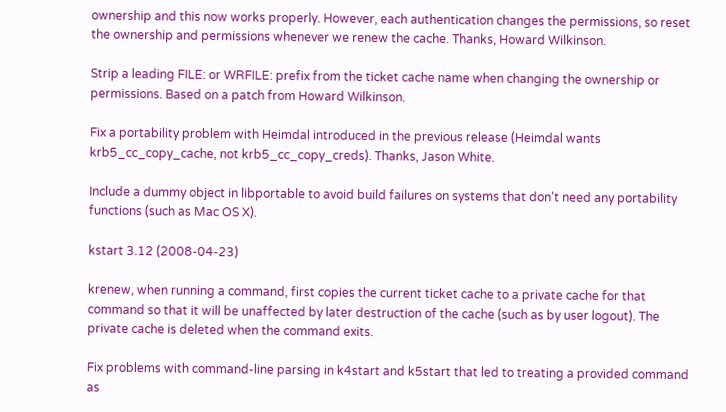ownership and this now works properly. However, each authentication changes the permissions, so reset the ownership and permissions whenever we renew the cache. Thanks, Howard Wilkinson.

Strip a leading FILE: or WRFILE: prefix from the ticket cache name when changing the ownership or permissions. Based on a patch from Howard Wilkinson.

Fix a portability problem with Heimdal introduced in the previous release (Heimdal wants krb5_cc_copy_cache, not krb5_cc_copy_creds). Thanks, Jason White.

Include a dummy object in libportable to avoid build failures on systems that don't need any portability functions (such as Mac OS X).

kstart 3.12 (2008-04-23)

krenew, when running a command, first copies the current ticket cache to a private cache for that command so that it will be unaffected by later destruction of the cache (such as by user logout). The private cache is deleted when the command exits.

Fix problems with command-line parsing in k4start and k5start that led to treating a provided command as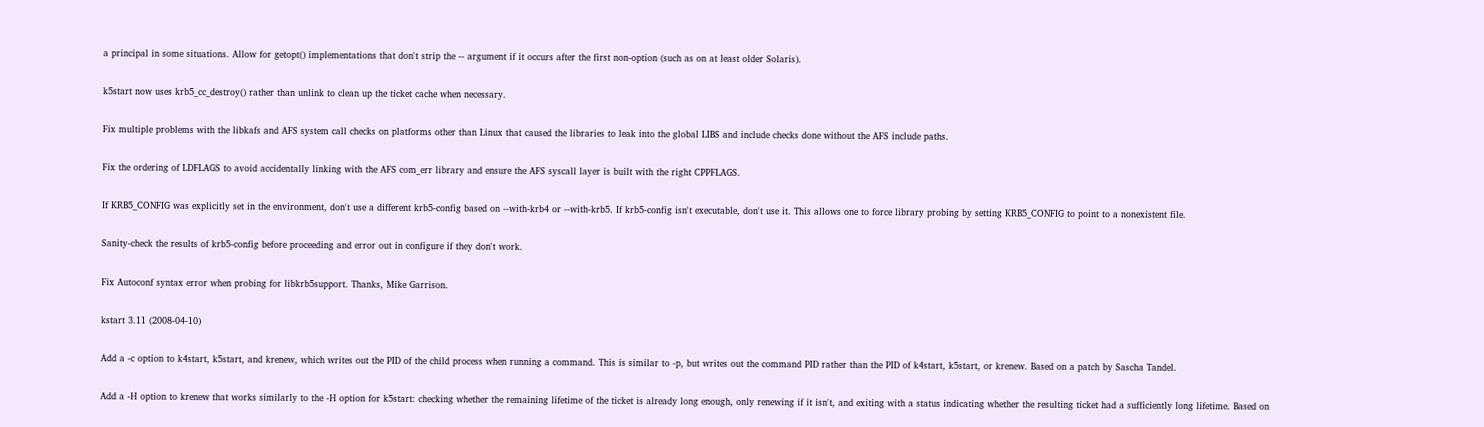a principal in some situations. Allow for getopt() implementations that don't strip the -- argument if it occurs after the first non-option (such as on at least older Solaris).

k5start now uses krb5_cc_destroy() rather than unlink to clean up the ticket cache when necessary.

Fix multiple problems with the libkafs and AFS system call checks on platforms other than Linux that caused the libraries to leak into the global LIBS and include checks done without the AFS include paths.

Fix the ordering of LDFLAGS to avoid accidentally linking with the AFS com_err library and ensure the AFS syscall layer is built with the right CPPFLAGS.

If KRB5_CONFIG was explicitly set in the environment, don't use a different krb5-config based on --with-krb4 or --with-krb5. If krb5-config isn't executable, don't use it. This allows one to force library probing by setting KRB5_CONFIG to point to a nonexistent file.

Sanity-check the results of krb5-config before proceeding and error out in configure if they don't work.

Fix Autoconf syntax error when probing for libkrb5support. Thanks, Mike Garrison.

kstart 3.11 (2008-04-10)

Add a -c option to k4start, k5start, and krenew, which writes out the PID of the child process when running a command. This is similar to -p, but writes out the command PID rather than the PID of k4start, k5start, or krenew. Based on a patch by Sascha Tandel.

Add a -H option to krenew that works similarly to the -H option for k5start: checking whether the remaining lifetime of the ticket is already long enough, only renewing if it isn't, and exiting with a status indicating whether the resulting ticket had a sufficiently long lifetime. Based on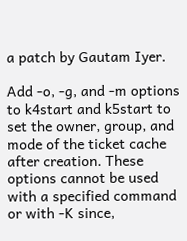a patch by Gautam Iyer.

Add -o, -g, and -m options to k4start and k5start to set the owner, group, and mode of the ticket cache after creation. These options cannot be used with a specified command or with -K since,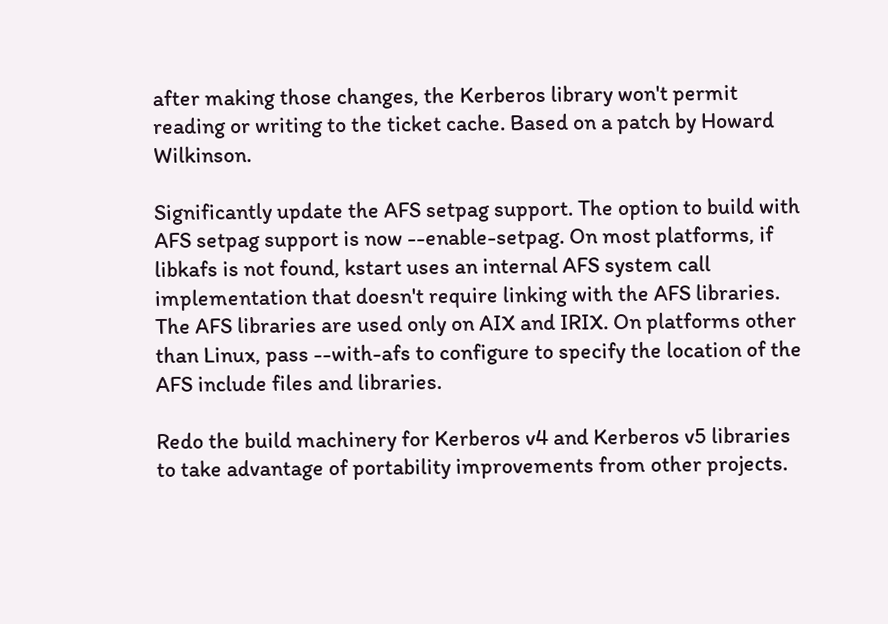after making those changes, the Kerberos library won't permit reading or writing to the ticket cache. Based on a patch by Howard Wilkinson.

Significantly update the AFS setpag support. The option to build with AFS setpag support is now --enable-setpag. On most platforms, if libkafs is not found, kstart uses an internal AFS system call implementation that doesn't require linking with the AFS libraries. The AFS libraries are used only on AIX and IRIX. On platforms other than Linux, pass --with-afs to configure to specify the location of the AFS include files and libraries.

Redo the build machinery for Kerberos v4 and Kerberos v5 libraries to take advantage of portability improvements from other projects.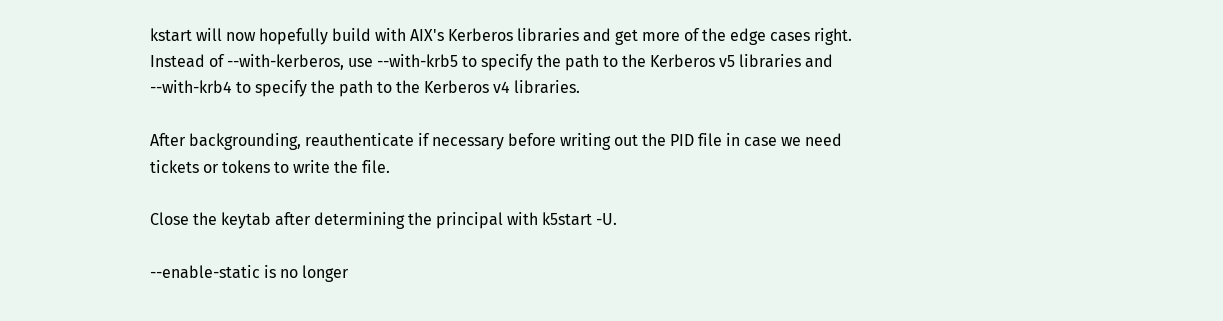kstart will now hopefully build with AIX's Kerberos libraries and get more of the edge cases right. Instead of --with-kerberos, use --with-krb5 to specify the path to the Kerberos v5 libraries and --with-krb4 to specify the path to the Kerberos v4 libraries.

After backgrounding, reauthenticate if necessary before writing out the PID file in case we need tickets or tokens to write the file.

Close the keytab after determining the principal with k5start -U.

--enable-static is no longer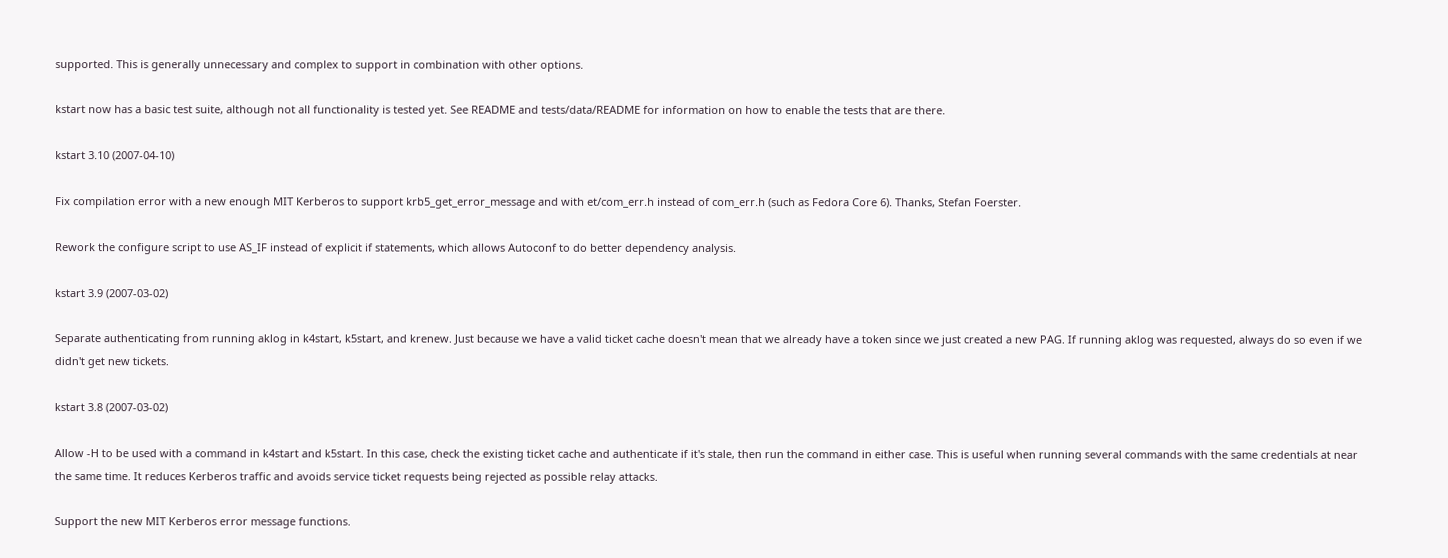supported. This is generally unnecessary and complex to support in combination with other options.

kstart now has a basic test suite, although not all functionality is tested yet. See README and tests/data/README for information on how to enable the tests that are there.

kstart 3.10 (2007-04-10)

Fix compilation error with a new enough MIT Kerberos to support krb5_get_error_message and with et/com_err.h instead of com_err.h (such as Fedora Core 6). Thanks, Stefan Foerster.

Rework the configure script to use AS_IF instead of explicit if statements, which allows Autoconf to do better dependency analysis.

kstart 3.9 (2007-03-02)

Separate authenticating from running aklog in k4start, k5start, and krenew. Just because we have a valid ticket cache doesn't mean that we already have a token since we just created a new PAG. If running aklog was requested, always do so even if we didn't get new tickets.

kstart 3.8 (2007-03-02)

Allow -H to be used with a command in k4start and k5start. In this case, check the existing ticket cache and authenticate if it's stale, then run the command in either case. This is useful when running several commands with the same credentials at near the same time. It reduces Kerberos traffic and avoids service ticket requests being rejected as possible relay attacks.

Support the new MIT Kerberos error message functions.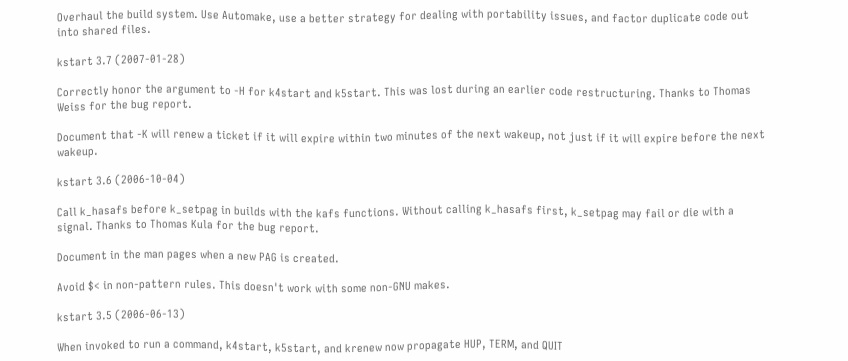Overhaul the build system. Use Automake, use a better strategy for dealing with portability issues, and factor duplicate code out into shared files.

kstart 3.7 (2007-01-28)

Correctly honor the argument to -H for k4start and k5start. This was lost during an earlier code restructuring. Thanks to Thomas Weiss for the bug report.

Document that -K will renew a ticket if it will expire within two minutes of the next wakeup, not just if it will expire before the next wakeup.

kstart 3.6 (2006-10-04)

Call k_hasafs before k_setpag in builds with the kafs functions. Without calling k_hasafs first, k_setpag may fail or die with a signal. Thanks to Thomas Kula for the bug report.

Document in the man pages when a new PAG is created.

Avoid $< in non-pattern rules. This doesn't work with some non-GNU makes.

kstart 3.5 (2006-06-13)

When invoked to run a command, k4start, k5start, and krenew now propagate HUP, TERM, and QUIT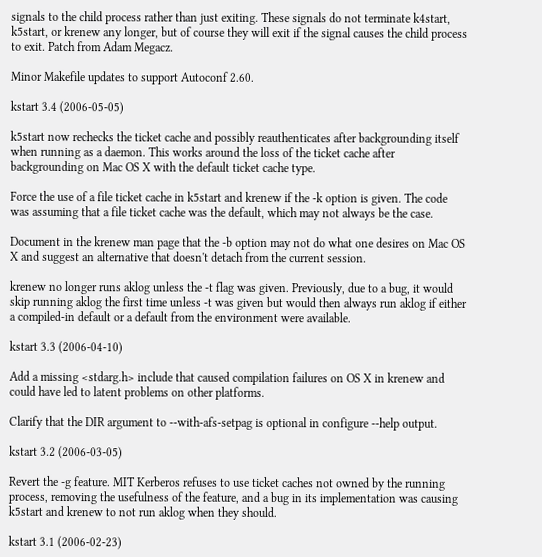signals to the child process rather than just exiting. These signals do not terminate k4start, k5start, or krenew any longer, but of course they will exit if the signal causes the child process to exit. Patch from Adam Megacz.

Minor Makefile updates to support Autoconf 2.60.

kstart 3.4 (2006-05-05)

k5start now rechecks the ticket cache and possibly reauthenticates after backgrounding itself when running as a daemon. This works around the loss of the ticket cache after backgrounding on Mac OS X with the default ticket cache type.

Force the use of a file ticket cache in k5start and krenew if the -k option is given. The code was assuming that a file ticket cache was the default, which may not always be the case.

Document in the krenew man page that the -b option may not do what one desires on Mac OS X and suggest an alternative that doesn't detach from the current session.

krenew no longer runs aklog unless the -t flag was given. Previously, due to a bug, it would skip running aklog the first time unless -t was given but would then always run aklog if either a compiled-in default or a default from the environment were available.

kstart 3.3 (2006-04-10)

Add a missing <stdarg.h> include that caused compilation failures on OS X in krenew and could have led to latent problems on other platforms.

Clarify that the DIR argument to --with-afs-setpag is optional in configure --help output.

kstart 3.2 (2006-03-05)

Revert the -g feature. MIT Kerberos refuses to use ticket caches not owned by the running process, removing the usefulness of the feature, and a bug in its implementation was causing k5start and krenew to not run aklog when they should.

kstart 3.1 (2006-02-23)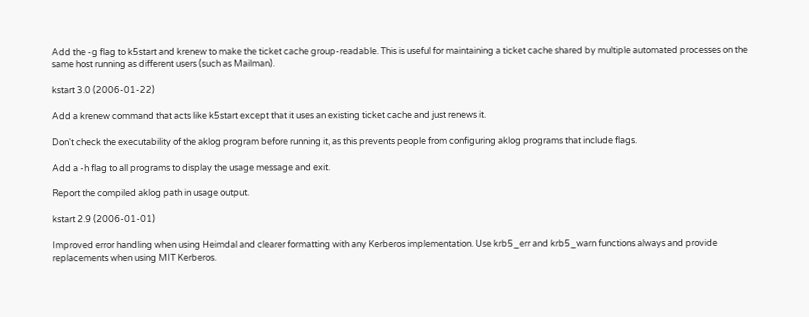Add the -g flag to k5start and krenew to make the ticket cache group-readable. This is useful for maintaining a ticket cache shared by multiple automated processes on the same host running as different users (such as Mailman).

kstart 3.0 (2006-01-22)

Add a krenew command that acts like k5start except that it uses an existing ticket cache and just renews it.

Don't check the executability of the aklog program before running it, as this prevents people from configuring aklog programs that include flags.

Add a -h flag to all programs to display the usage message and exit.

Report the compiled aklog path in usage output.

kstart 2.9 (2006-01-01)

Improved error handling when using Heimdal and clearer formatting with any Kerberos implementation. Use krb5_err and krb5_warn functions always and provide replacements when using MIT Kerberos.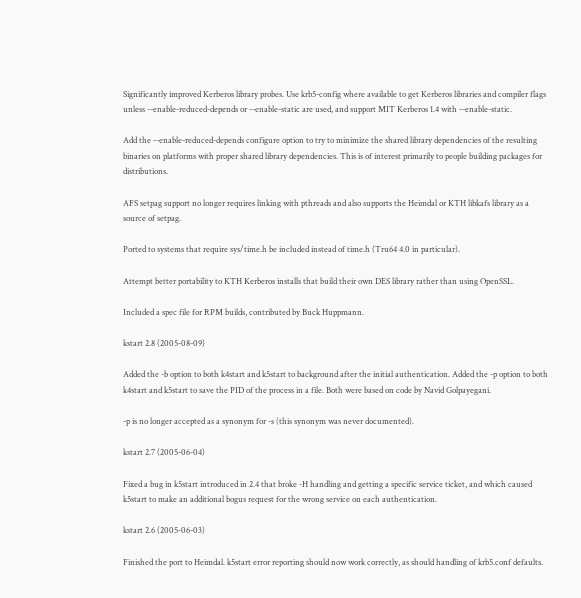Significantly improved Kerberos library probes. Use krb5-config where available to get Kerberos libraries and compiler flags unless --enable-reduced-depends or --enable-static are used, and support MIT Kerberos 1.4 with --enable-static.

Add the --enable-reduced-depends configure option to try to minimize the shared library dependencies of the resulting binaries on platforms with proper shared library dependencies. This is of interest primarily to people building packages for distributions.

AFS setpag support no longer requires linking with pthreads and also supports the Heimdal or KTH libkafs library as a source of setpag.

Ported to systems that require sys/time.h be included instead of time.h (Tru64 4.0 in particular).

Attempt better portability to KTH Kerberos installs that build their own DES library rather than using OpenSSL.

Included a spec file for RPM builds, contributed by Buck Huppmann.

kstart 2.8 (2005-08-09)

Added the -b option to both k4start and k5start to background after the initial authentication. Added the -p option to both k4start and k5start to save the PID of the process in a file. Both were based on code by Navid Golpayegani.

-p is no longer accepted as a synonym for -s (this synonym was never documented).

kstart 2.7 (2005-06-04)

Fixed a bug in k5start introduced in 2.4 that broke -H handling and getting a specific service ticket, and which caused k5start to make an additional bogus request for the wrong service on each authentication.

kstart 2.6 (2005-06-03)

Finished the port to Heimdal. k5start error reporting should now work correctly, as should handling of krb5.conf defaults.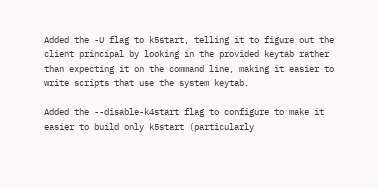Added the -U flag to k5start, telling it to figure out the client principal by looking in the provided keytab rather than expecting it on the command line, making it easier to write scripts that use the system keytab.

Added the --disable-k4start flag to configure to make it easier to build only k5start (particularly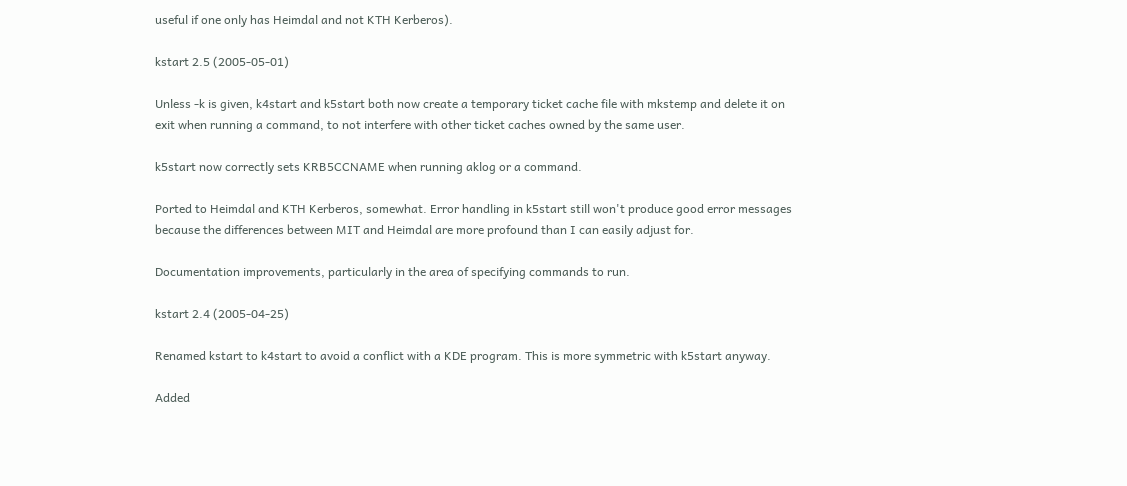useful if one only has Heimdal and not KTH Kerberos).

kstart 2.5 (2005-05-01)

Unless -k is given, k4start and k5start both now create a temporary ticket cache file with mkstemp and delete it on exit when running a command, to not interfere with other ticket caches owned by the same user.

k5start now correctly sets KRB5CCNAME when running aklog or a command.

Ported to Heimdal and KTH Kerberos, somewhat. Error handling in k5start still won't produce good error messages because the differences between MIT and Heimdal are more profound than I can easily adjust for.

Documentation improvements, particularly in the area of specifying commands to run.

kstart 2.4 (2005-04-25)

Renamed kstart to k4start to avoid a conflict with a KDE program. This is more symmetric with k5start anyway.

Added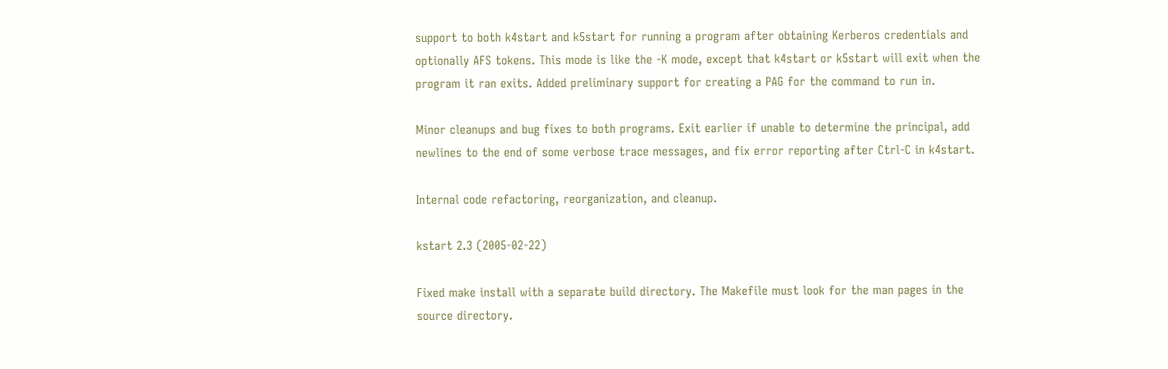support to both k4start and k5start for running a program after obtaining Kerberos credentials and optionally AFS tokens. This mode is like the -K mode, except that k4start or k5start will exit when the program it ran exits. Added preliminary support for creating a PAG for the command to run in.

Minor cleanups and bug fixes to both programs. Exit earlier if unable to determine the principal, add newlines to the end of some verbose trace messages, and fix error reporting after Ctrl-C in k4start.

Internal code refactoring, reorganization, and cleanup.

kstart 2.3 (2005-02-22)

Fixed make install with a separate build directory. The Makefile must look for the man pages in the source directory.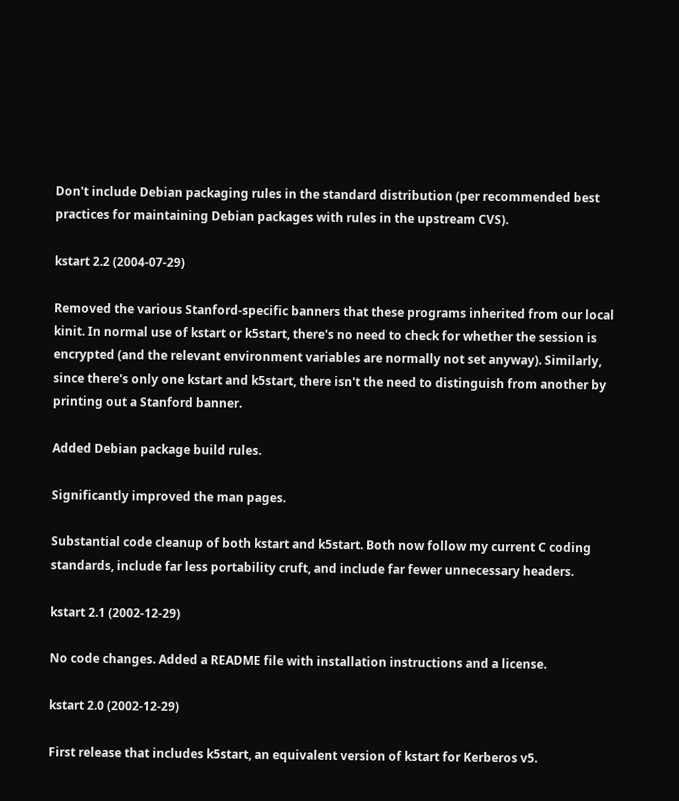Don't include Debian packaging rules in the standard distribution (per recommended best practices for maintaining Debian packages with rules in the upstream CVS).

kstart 2.2 (2004-07-29)

Removed the various Stanford-specific banners that these programs inherited from our local kinit. In normal use of kstart or k5start, there's no need to check for whether the session is encrypted (and the relevant environment variables are normally not set anyway). Similarly, since there's only one kstart and k5start, there isn't the need to distinguish from another by printing out a Stanford banner.

Added Debian package build rules.

Significantly improved the man pages.

Substantial code cleanup of both kstart and k5start. Both now follow my current C coding standards, include far less portability cruft, and include far fewer unnecessary headers.

kstart 2.1 (2002-12-29)

No code changes. Added a README file with installation instructions and a license.

kstart 2.0 (2002-12-29)

First release that includes k5start, an equivalent version of kstart for Kerberos v5.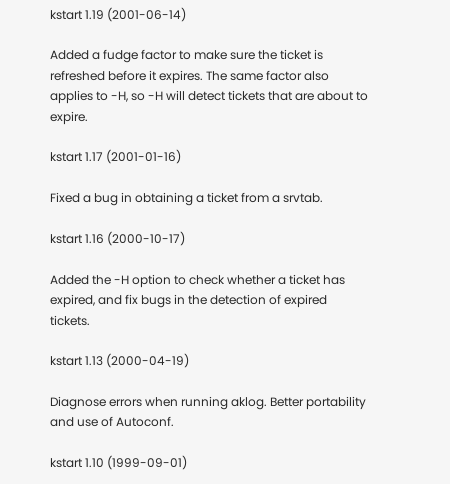kstart 1.19 (2001-06-14)

Added a fudge factor to make sure the ticket is refreshed before it expires. The same factor also applies to -H, so -H will detect tickets that are about to expire.

kstart 1.17 (2001-01-16)

Fixed a bug in obtaining a ticket from a srvtab.

kstart 1.16 (2000-10-17)

Added the -H option to check whether a ticket has expired, and fix bugs in the detection of expired tickets.

kstart 1.13 (2000-04-19)

Diagnose errors when running aklog. Better portability and use of Autoconf.

kstart 1.10 (1999-09-01)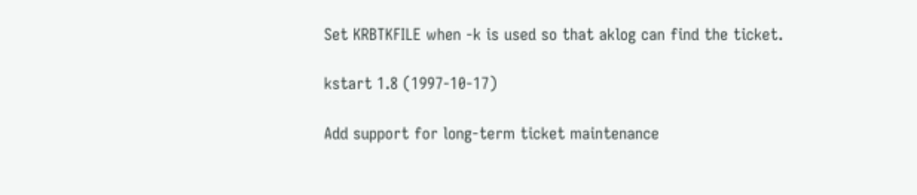Set KRBTKFILE when -k is used so that aklog can find the ticket.

kstart 1.8 (1997-10-17)

Add support for long-term ticket maintenance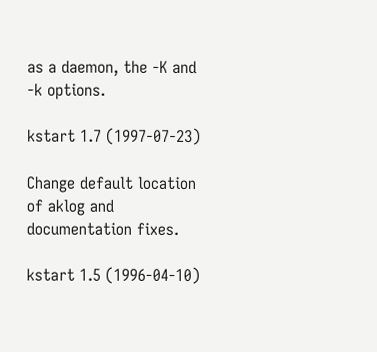as a daemon, the -K and -k options.

kstart 1.7 (1997-07-23)

Change default location of aklog and documentation fixes.

kstart 1.5 (1996-04-10)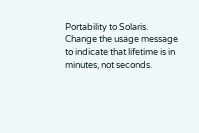Portability to Solaris. Change the usage message to indicate that lifetime is in minutes, not seconds.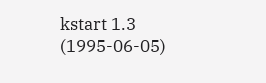kstart 1.3 (1995-06-05)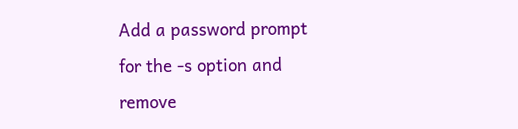Add a password prompt for the -s option and remove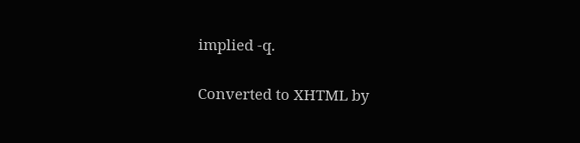implied -q.

Converted to XHTML by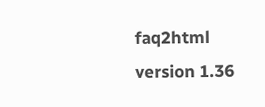faq2html version 1.36